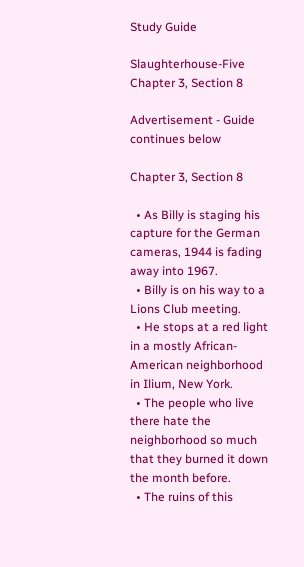Study Guide

Slaughterhouse-Five Chapter 3, Section 8

Advertisement - Guide continues below

Chapter 3, Section 8

  • As Billy is staging his capture for the German cameras, 1944 is fading away into 1967.
  • Billy is on his way to a Lions Club meeting.
  • He stops at a red light in a mostly African-American neighborhood in Ilium, New York.
  • The people who live there hate the neighborhood so much that they burned it down the month before.
  • The ruins of this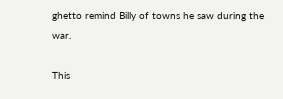ghetto remind Billy of towns he saw during the war.

This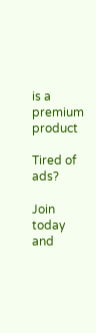is a premium product

Tired of ads?

Join today and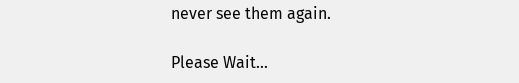never see them again.

Please Wait...